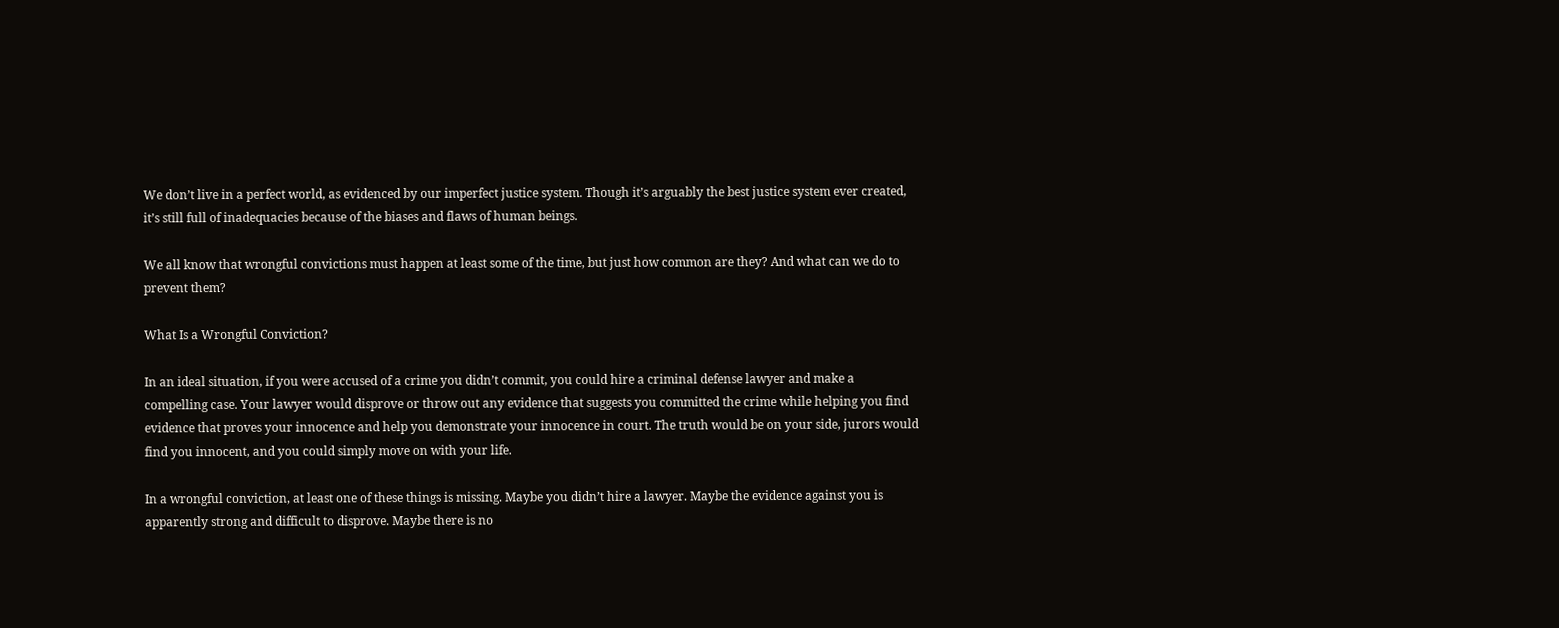We don’t live in a perfect world, as evidenced by our imperfect justice system. Though it’s arguably the best justice system ever created, it’s still full of inadequacies because of the biases and flaws of human beings.

We all know that wrongful convictions must happen at least some of the time, but just how common are they? And what can we do to prevent them?

What Is a Wrongful Conviction?

In an ideal situation, if you were accused of a crime you didn’t commit, you could hire a criminal defense lawyer and make a compelling case. Your lawyer would disprove or throw out any evidence that suggests you committed the crime while helping you find evidence that proves your innocence and help you demonstrate your innocence in court. The truth would be on your side, jurors would find you innocent, and you could simply move on with your life.

In a wrongful conviction, at least one of these things is missing. Maybe you didn’t hire a lawyer. Maybe the evidence against you is apparently strong and difficult to disprove. Maybe there is no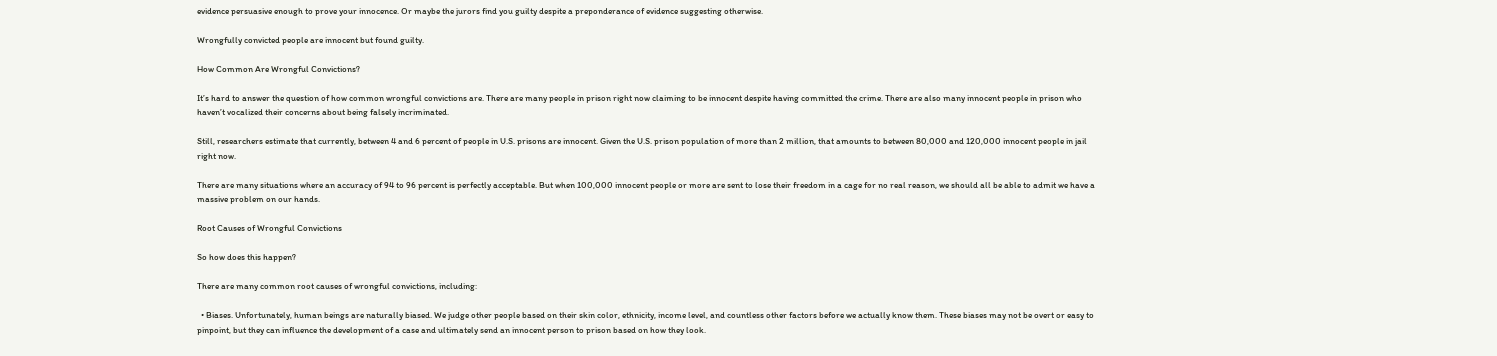evidence persuasive enough to prove your innocence. Or maybe the jurors find you guilty despite a preponderance of evidence suggesting otherwise.

Wrongfully convicted people are innocent but found guilty.

How Common Are Wrongful Convictions?

It’s hard to answer the question of how common wrongful convictions are. There are many people in prison right now claiming to be innocent despite having committed the crime. There are also many innocent people in prison who haven’t vocalized their concerns about being falsely incriminated.

Still, researchers estimate that currently, between 4 and 6 percent of people in U.S. prisons are innocent. Given the U.S. prison population of more than 2 million, that amounts to between 80,000 and 120,000 innocent people in jail right now.

There are many situations where an accuracy of 94 to 96 percent is perfectly acceptable. But when 100,000 innocent people or more are sent to lose their freedom in a cage for no real reason, we should all be able to admit we have a massive problem on our hands.

Root Causes of Wrongful Convictions

So how does this happen?

There are many common root causes of wrongful convictions, including:

  • Biases. Unfortunately, human beings are naturally biased. We judge other people based on their skin color, ethnicity, income level, and countless other factors before we actually know them. These biases may not be overt or easy to pinpoint, but they can influence the development of a case and ultimately send an innocent person to prison based on how they look.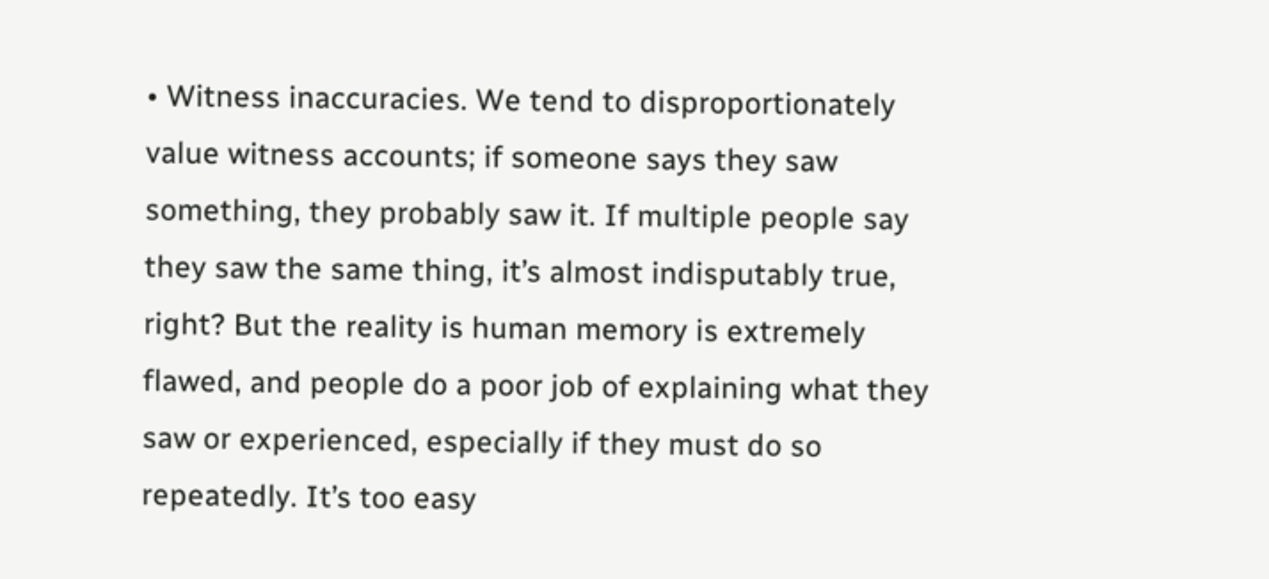• Witness inaccuracies. We tend to disproportionately value witness accounts; if someone says they saw something, they probably saw it. If multiple people say they saw the same thing, it’s almost indisputably true, right? But the reality is human memory is extremely flawed, and people do a poor job of explaining what they saw or experienced, especially if they must do so repeatedly. It’s too easy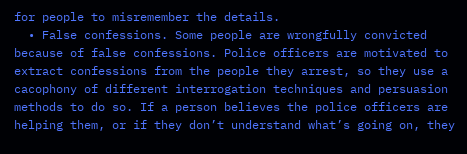for people to misremember the details.
  • False confessions. Some people are wrongfully convicted because of false confessions. Police officers are motivated to extract confessions from the people they arrest, so they use a cacophony of different interrogation techniques and persuasion methods to do so. If a person believes the police officers are helping them, or if they don’t understand what’s going on, they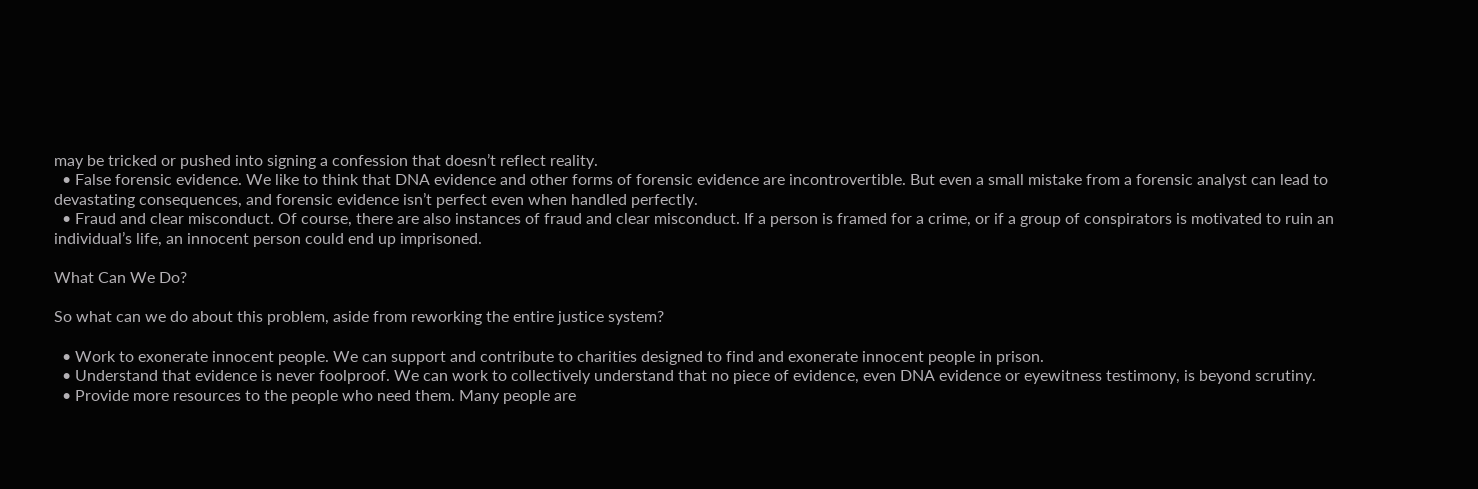may be tricked or pushed into signing a confession that doesn’t reflect reality.
  • False forensic evidence. We like to think that DNA evidence and other forms of forensic evidence are incontrovertible. But even a small mistake from a forensic analyst can lead to devastating consequences, and forensic evidence isn’t perfect even when handled perfectly.
  • Fraud and clear misconduct. Of course, there are also instances of fraud and clear misconduct. If a person is framed for a crime, or if a group of conspirators is motivated to ruin an individual’s life, an innocent person could end up imprisoned.

What Can We Do?

So what can we do about this problem, aside from reworking the entire justice system?

  • Work to exonerate innocent people. We can support and contribute to charities designed to find and exonerate innocent people in prison.
  • Understand that evidence is never foolproof. We can work to collectively understand that no piece of evidence, even DNA evidence or eyewitness testimony, is beyond scrutiny.
  • Provide more resources to the people who need them. Many people are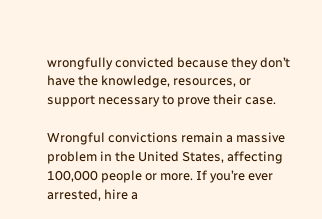wrongfully convicted because they don’t have the knowledge, resources, or support necessary to prove their case.

Wrongful convictions remain a massive problem in the United States, affecting 100,000 people or more. If you’re ever arrested, hire a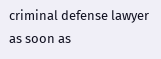criminal defense lawyer as soon as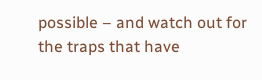possible – and watch out for the traps that have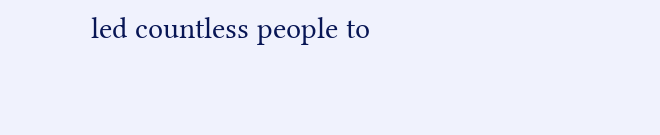led countless people to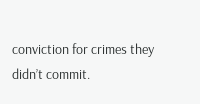conviction for crimes they didn’t commit.